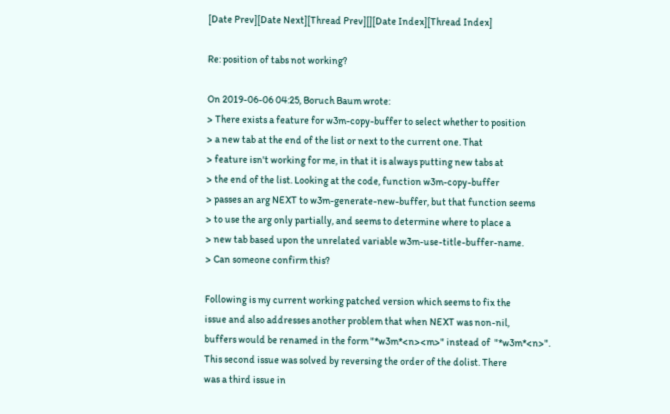[Date Prev][Date Next][Thread Prev][][Date Index][Thread Index]

Re: position of tabs not working?

On 2019-06-06 04:25, Boruch Baum wrote:
> There exists a feature for w3m-copy-buffer to select whether to position
> a new tab at the end of the list or next to the current one. That
> feature isn't working for me, in that it is always putting new tabs at
> the end of the list. Looking at the code, function w3m-copy-buffer
> passes an arg NEXT to w3m-generate-new-buffer, but that function seems
> to use the arg only partially, and seems to determine where to place a
> new tab based upon the unrelated variable w3m-use-title-buffer-name.
> Can someone confirm this?

Following is my current working patched version which seems to fix the
issue and also addresses another problem that when NEXT was non-nil,
buffers would be renamed in the form "*w3m*<n><m>" instead of  "*w3m*<n>".
This second issue was solved by reversing the order of the dolist. There
was a third issue in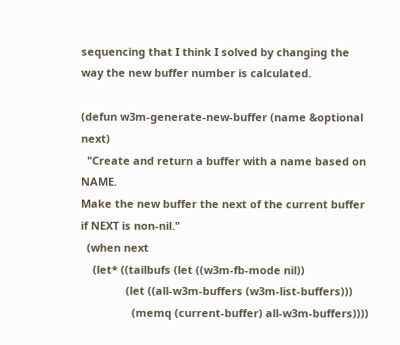sequencing that I think I solved by changing the
way the new buffer number is calculated.

(defun w3m-generate-new-buffer (name &optional next)
  "Create and return a buffer with a name based on NAME.
Make the new buffer the next of the current buffer if NEXT is non-nil."
  (when next
    (let* ((tailbufs (let ((w3m-fb-mode nil))
               (let ((all-w3m-buffers (w3m-list-buffers)))
                 (memq (current-buffer) all-w3m-buffers))))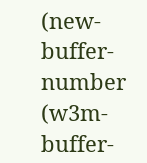(new-buffer-number (w3m-buffer-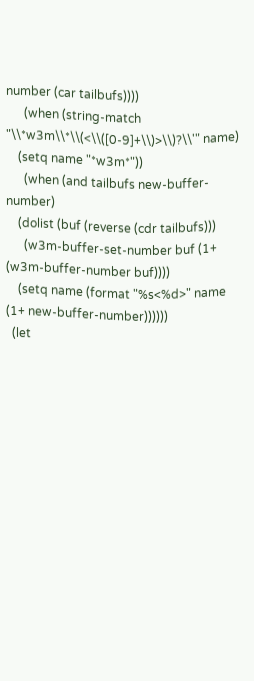number (car tailbufs))))
      (when (string-match "\\*w3m\\*\\(<\\([0-9]+\\)>\\)?\\'" name)
    (setq name "*w3m*"))
      (when (and tailbufs new-buffer-number)
    (dolist (buf (reverse (cdr tailbufs)))
      (w3m-buffer-set-number buf (1+ (w3m-buffer-number buf))))
    (setq name (format "%s<%d>" name (1+ new-buffer-number))))))
  (let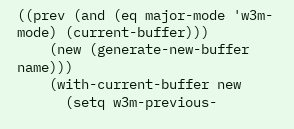((prev (and (eq major-mode 'w3m-mode) (current-buffer)))
    (new (generate-new-buffer name)))
    (with-current-buffer new
      (setq w3m-previous-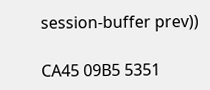session-buffer prev))

CA45 09B5 5351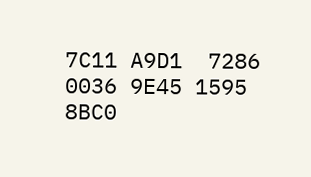7C11 A9D1  7286 0036 9E45 1595 8BC0